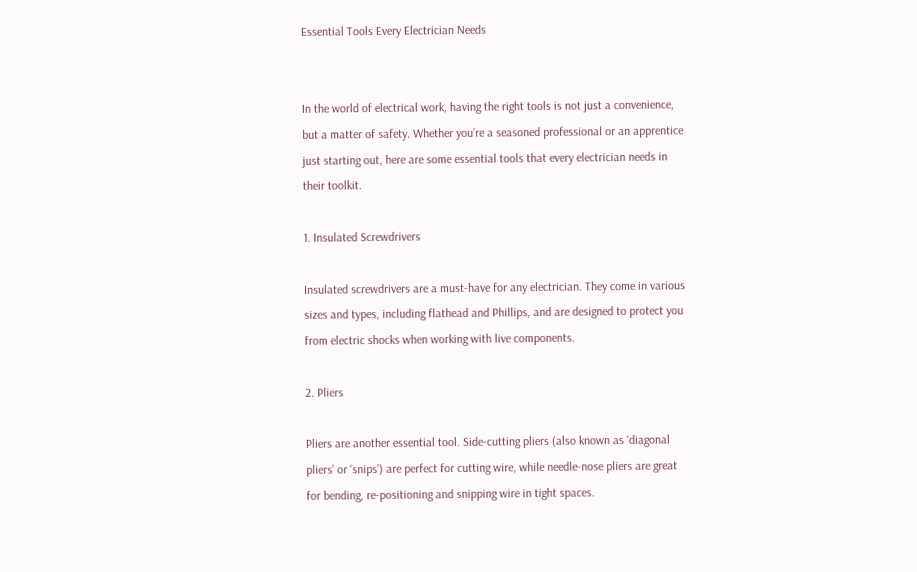Essential Tools Every Electrician Needs


In the world of electrical work, having the right tools is not just a convenience, but a matter of safety. Whether you’re a seasoned professional or an apprentice just starting out, here are some essential tools that every electrician needs in their toolkit.

1. Insulated Screwdrivers

Insulated screwdrivers are a must-have for any electrician. They come in various sizes and types, including flathead and Phillips, and are designed to protect you from electric shocks when working with live components.

2. Pliers

Pliers are another essential tool. Side-cutting pliers (also known as ‘diagonal pliers’ or ‘snips’) are perfect for cutting wire, while needle-nose pliers are great for bending, re-positioning and snipping wire in tight spaces.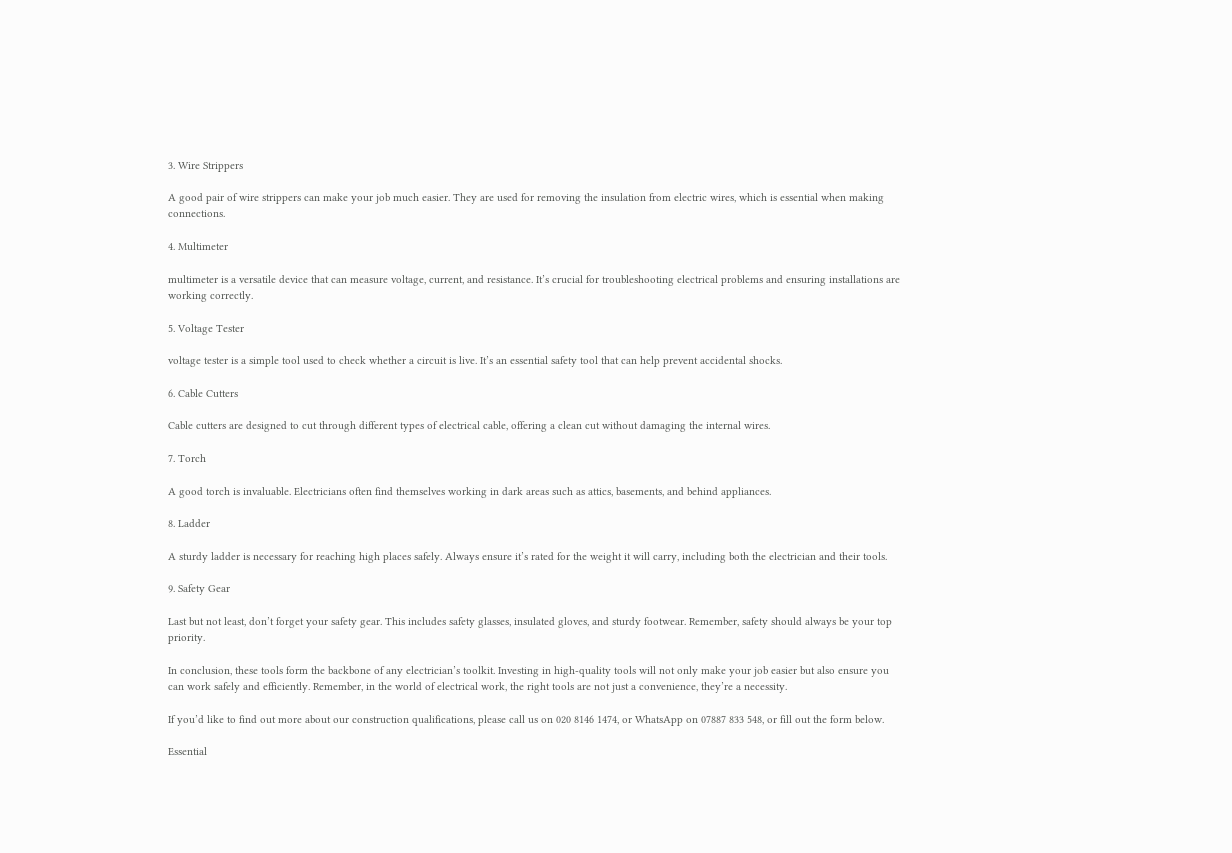3. Wire Strippers

A good pair of wire strippers can make your job much easier. They are used for removing the insulation from electric wires, which is essential when making connections.

4. Multimeter

multimeter is a versatile device that can measure voltage, current, and resistance. It’s crucial for troubleshooting electrical problems and ensuring installations are working correctly.

5. Voltage Tester

voltage tester is a simple tool used to check whether a circuit is live. It’s an essential safety tool that can help prevent accidental shocks.

6. Cable Cutters

Cable cutters are designed to cut through different types of electrical cable, offering a clean cut without damaging the internal wires.

7. Torch

A good torch is invaluable. Electricians often find themselves working in dark areas such as attics, basements, and behind appliances.

8. Ladder

A sturdy ladder is necessary for reaching high places safely. Always ensure it’s rated for the weight it will carry, including both the electrician and their tools.

9. Safety Gear

Last but not least, don’t forget your safety gear. This includes safety glasses, insulated gloves, and sturdy footwear. Remember, safety should always be your top priority.

In conclusion, these tools form the backbone of any electrician’s toolkit. Investing in high-quality tools will not only make your job easier but also ensure you can work safely and efficiently. Remember, in the world of electrical work, the right tools are not just a convenience, they’re a necessity.

If you’d like to find out more about our construction qualifications, please call us on 020 8146 1474, or WhatsApp on 07887 833 548, or fill out the form below.

Essential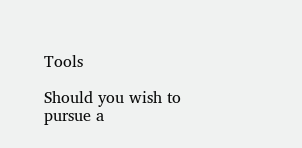Tools

Should you wish to pursue a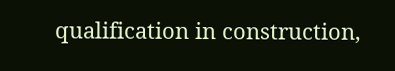qualification in construction,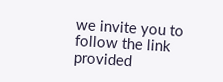we invite you to follow the link provided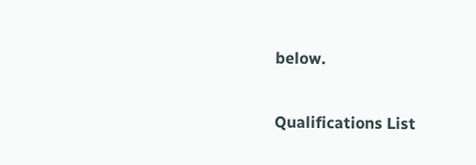below.

Qualifications List